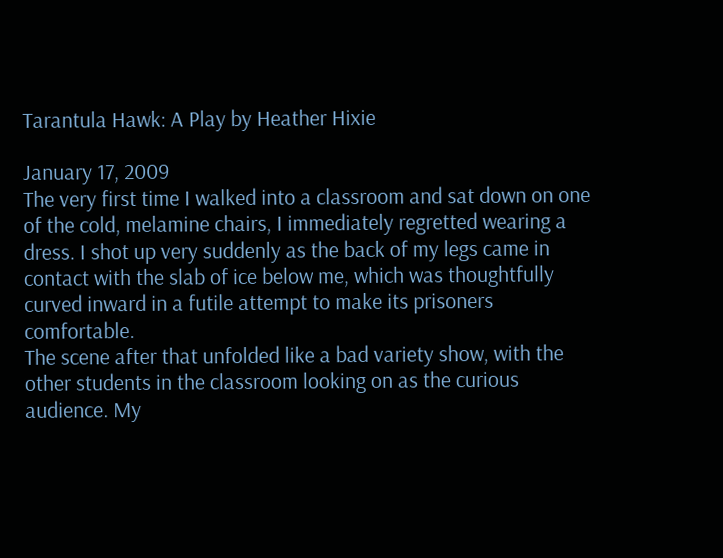Tarantula Hawk: A Play by Heather Hixie

January 17, 2009
The very first time I walked into a classroom and sat down on one of the cold, melamine chairs, I immediately regretted wearing a dress. I shot up very suddenly as the back of my legs came in contact with the slab of ice below me, which was thoughtfully curved inward in a futile attempt to make its prisoners comfortable.
The scene after that unfolded like a bad variety show, with the other students in the classroom looking on as the curious audience. My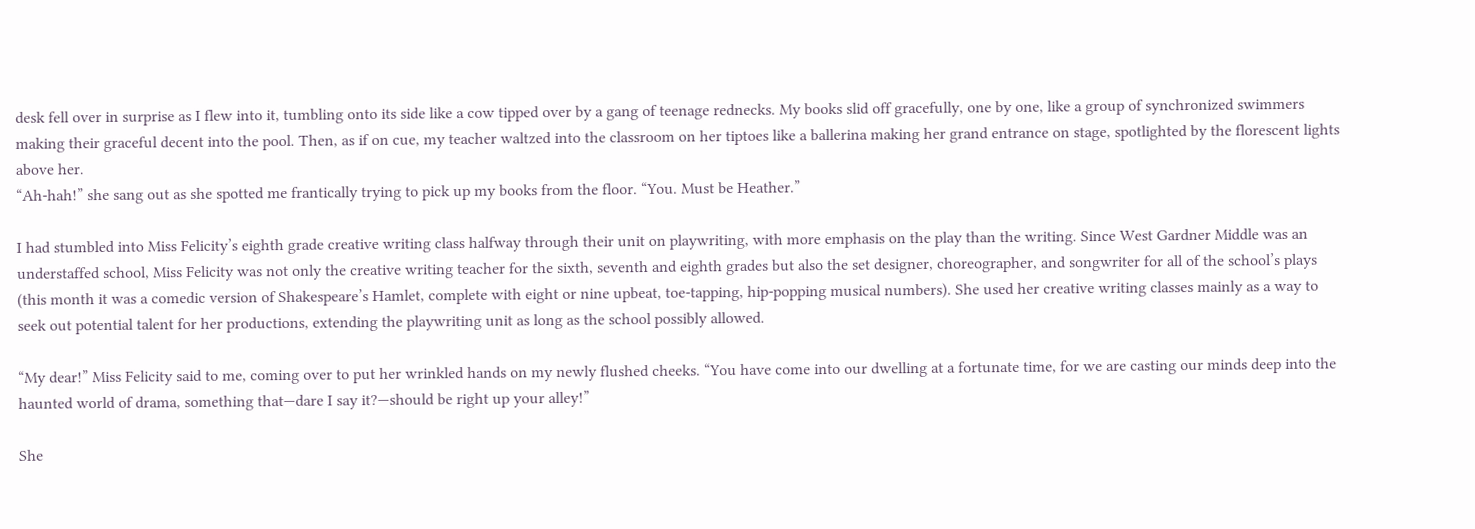desk fell over in surprise as I flew into it, tumbling onto its side like a cow tipped over by a gang of teenage rednecks. My books slid off gracefully, one by one, like a group of synchronized swimmers making their graceful decent into the pool. Then, as if on cue, my teacher waltzed into the classroom on her tiptoes like a ballerina making her grand entrance on stage, spotlighted by the florescent lights above her.
“Ah-hah!” she sang out as she spotted me frantically trying to pick up my books from the floor. “You. Must be Heather.”

I had stumbled into Miss Felicity’s eighth grade creative writing class halfway through their unit on playwriting, with more emphasis on the play than the writing. Since West Gardner Middle was an understaffed school, Miss Felicity was not only the creative writing teacher for the sixth, seventh and eighth grades but also the set designer, choreographer, and songwriter for all of the school’s plays (this month it was a comedic version of Shakespeare’s Hamlet, complete with eight or nine upbeat, toe-tapping, hip-popping musical numbers). She used her creative writing classes mainly as a way to seek out potential talent for her productions, extending the playwriting unit as long as the school possibly allowed.

“My dear!” Miss Felicity said to me, coming over to put her wrinkled hands on my newly flushed cheeks. “You have come into our dwelling at a fortunate time, for we are casting our minds deep into the haunted world of drama, something that—dare I say it?—should be right up your alley!”

She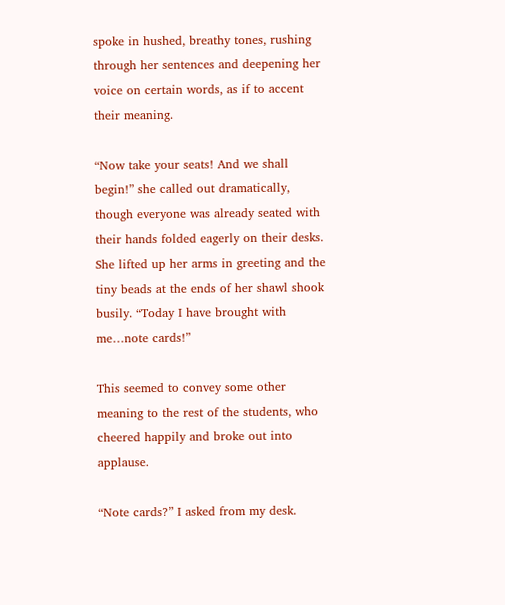spoke in hushed, breathy tones, rushing through her sentences and deepening her voice on certain words, as if to accent their meaning.

“Now take your seats! And we shall begin!” she called out dramatically, though everyone was already seated with their hands folded eagerly on their desks. She lifted up her arms in greeting and the tiny beads at the ends of her shawl shook busily. “Today I have brought with me…note cards!”

This seemed to convey some other meaning to the rest of the students, who cheered happily and broke out into applause.

“Note cards?” I asked from my desk.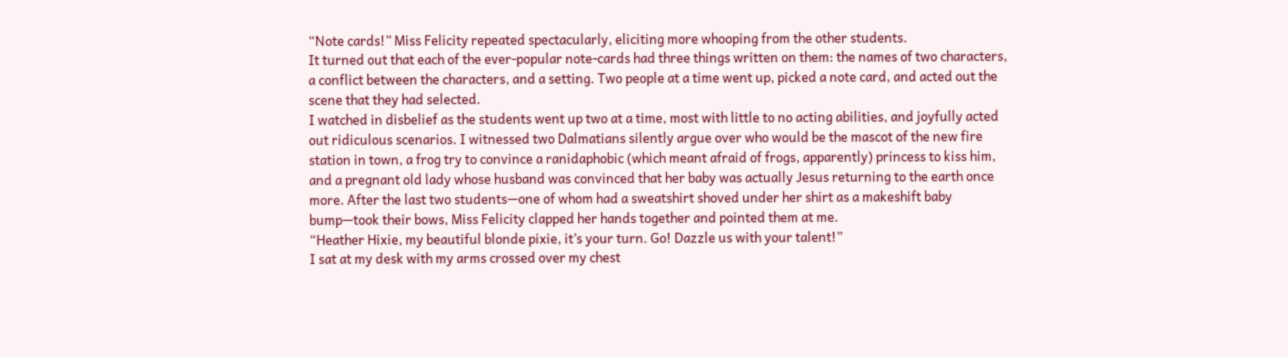“Note cards!” Miss Felicity repeated spectacularly, eliciting more whooping from the other students.
It turned out that each of the ever-popular note-cards had three things written on them: the names of two characters, a conflict between the characters, and a setting. Two people at a time went up, picked a note card, and acted out the scene that they had selected.
I watched in disbelief as the students went up two at a time, most with little to no acting abilities, and joyfully acted out ridiculous scenarios. I witnessed two Dalmatians silently argue over who would be the mascot of the new fire station in town, a frog try to convince a ranidaphobic (which meant afraid of frogs, apparently) princess to kiss him, and a pregnant old lady whose husband was convinced that her baby was actually Jesus returning to the earth once more. After the last two students—one of whom had a sweatshirt shoved under her shirt as a makeshift baby bump—took their bows, Miss Felicity clapped her hands together and pointed them at me.
“Heather Hixie, my beautiful blonde pixie, it’s your turn. Go! Dazzle us with your talent!”
I sat at my desk with my arms crossed over my chest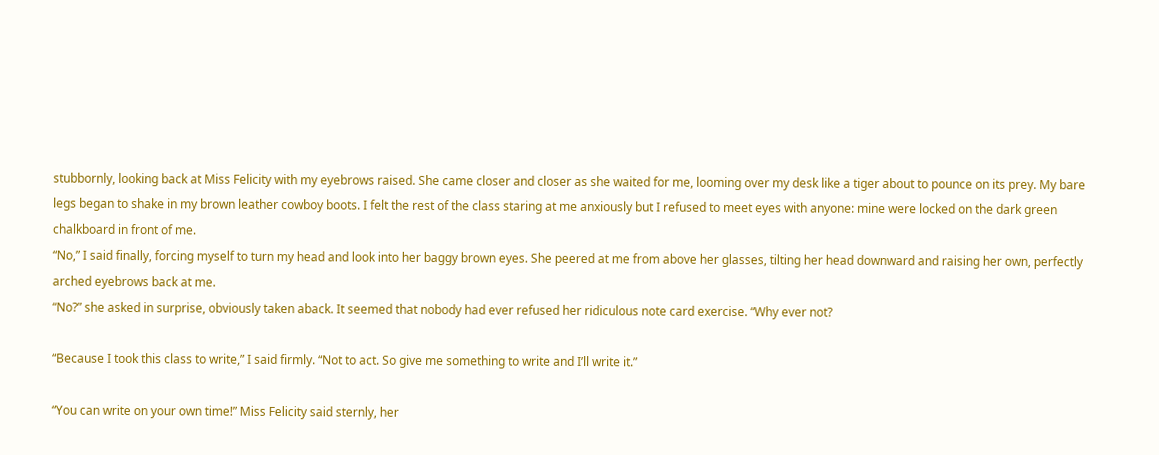stubbornly, looking back at Miss Felicity with my eyebrows raised. She came closer and closer as she waited for me, looming over my desk like a tiger about to pounce on its prey. My bare legs began to shake in my brown leather cowboy boots. I felt the rest of the class staring at me anxiously but I refused to meet eyes with anyone: mine were locked on the dark green chalkboard in front of me.
“No,” I said finally, forcing myself to turn my head and look into her baggy brown eyes. She peered at me from above her glasses, tilting her head downward and raising her own, perfectly arched eyebrows back at me.
“No?” she asked in surprise, obviously taken aback. It seemed that nobody had ever refused her ridiculous note card exercise. “Why ever not?

“Because I took this class to write,” I said firmly. “Not to act. So give me something to write and I’ll write it.”

“You can write on your own time!” Miss Felicity said sternly, her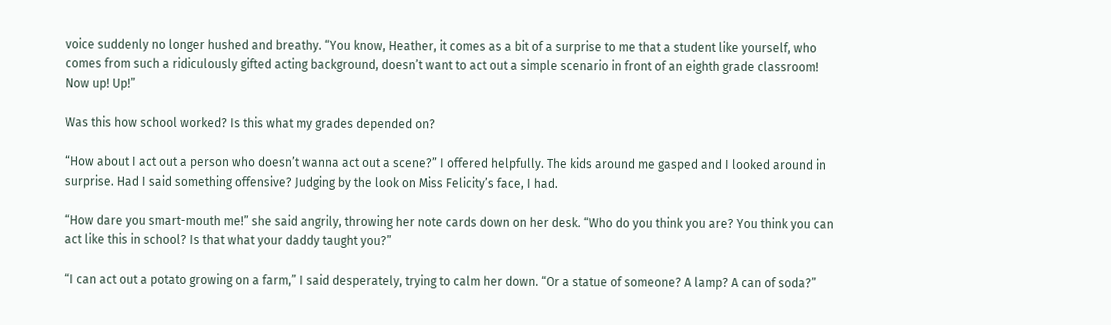voice suddenly no longer hushed and breathy. “You know, Heather, it comes as a bit of a surprise to me that a student like yourself, who comes from such a ridiculously gifted acting background, doesn’t want to act out a simple scenario in front of an eighth grade classroom! Now up! Up!”

Was this how school worked? Is this what my grades depended on?

“How about I act out a person who doesn’t wanna act out a scene?” I offered helpfully. The kids around me gasped and I looked around in surprise. Had I said something offensive? Judging by the look on Miss Felicity’s face, I had.

“How dare you smart-mouth me!” she said angrily, throwing her note cards down on her desk. “Who do you think you are? You think you can act like this in school? Is that what your daddy taught you?”

“I can act out a potato growing on a farm,” I said desperately, trying to calm her down. “Or a statue of someone? A lamp? A can of soda?”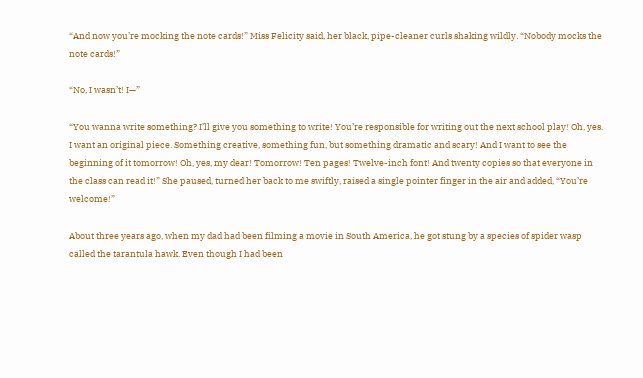“And now you’re mocking the note cards!” Miss Felicity said, her black, pipe-cleaner curls shaking wildly. “Nobody mocks the note cards!”

“No, I wasn’t! I—”

“You wanna write something? I’ll give you something to write! You’re responsible for writing out the next school play! Oh, yes. I want an original piece. Something creative, something fun, but something dramatic and scary! And I want to see the beginning of it tomorrow! Oh, yes, my dear! Tomorrow! Ten pages! Twelve-inch font! And twenty copies so that everyone in the class can read it!” She paused, turned her back to me swiftly, raised a single pointer finger in the air and added, “You’re welcome!”

About three years ago, when my dad had been filming a movie in South America, he got stung by a species of spider wasp called the tarantula hawk. Even though I had been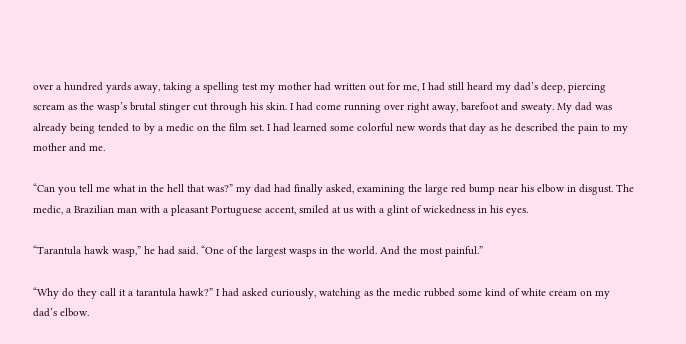over a hundred yards away, taking a spelling test my mother had written out for me, I had still heard my dad’s deep, piercing scream as the wasp’s brutal stinger cut through his skin. I had come running over right away, barefoot and sweaty. My dad was already being tended to by a medic on the film set. I had learned some colorful new words that day as he described the pain to my mother and me.

“Can you tell me what in the hell that was?” my dad had finally asked, examining the large red bump near his elbow in disgust. The medic, a Brazilian man with a pleasant Portuguese accent, smiled at us with a glint of wickedness in his eyes.

“Tarantula hawk wasp,” he had said. “One of the largest wasps in the world. And the most painful.”

“Why do they call it a tarantula hawk?” I had asked curiously, watching as the medic rubbed some kind of white cream on my dad’s elbow.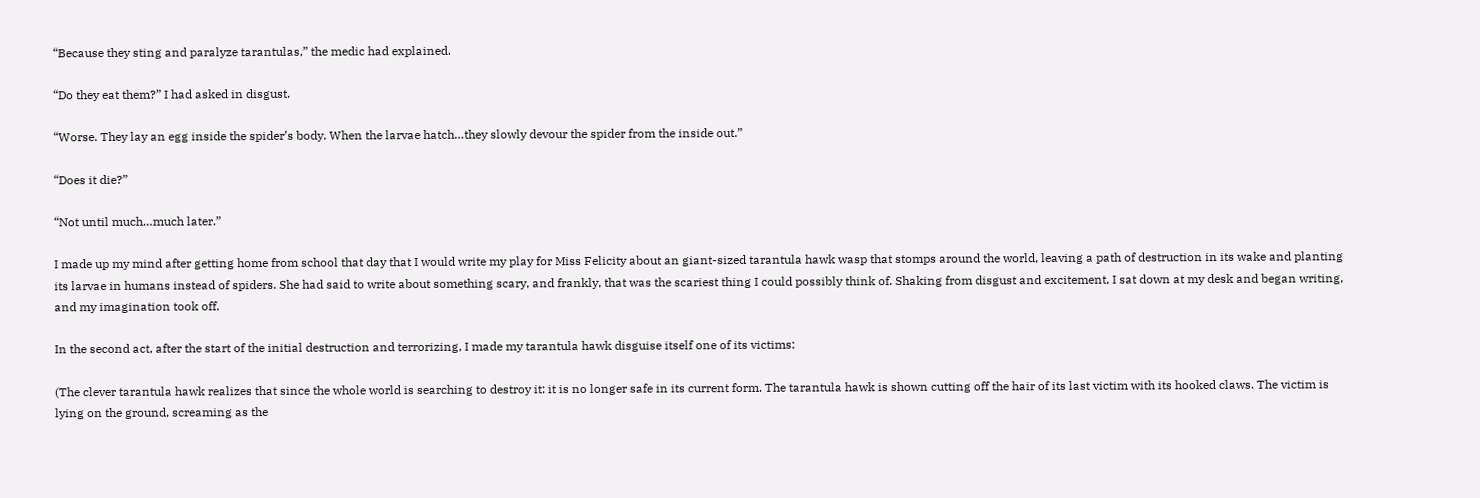“Because they sting and paralyze tarantulas,” the medic had explained.

“Do they eat them?” I had asked in disgust.

“Worse. They lay an egg inside the spider’s body. When the larvae hatch…they slowly devour the spider from the inside out.”

“Does it die?”

“Not until much…much later.”

I made up my mind after getting home from school that day that I would write my play for Miss Felicity about an giant-sized tarantula hawk wasp that stomps around the world, leaving a path of destruction in its wake and planting its larvae in humans instead of spiders. She had said to write about something scary, and frankly, that was the scariest thing I could possibly think of. Shaking from disgust and excitement, I sat down at my desk and began writing, and my imagination took off.

In the second act, after the start of the initial destruction and terrorizing, I made my tarantula hawk disguise itself one of its victims:

(The clever tarantula hawk realizes that since the whole world is searching to destroy it: it is no longer safe in its current form. The tarantula hawk is shown cutting off the hair of its last victim with its hooked claws. The victim is lying on the ground, screaming as the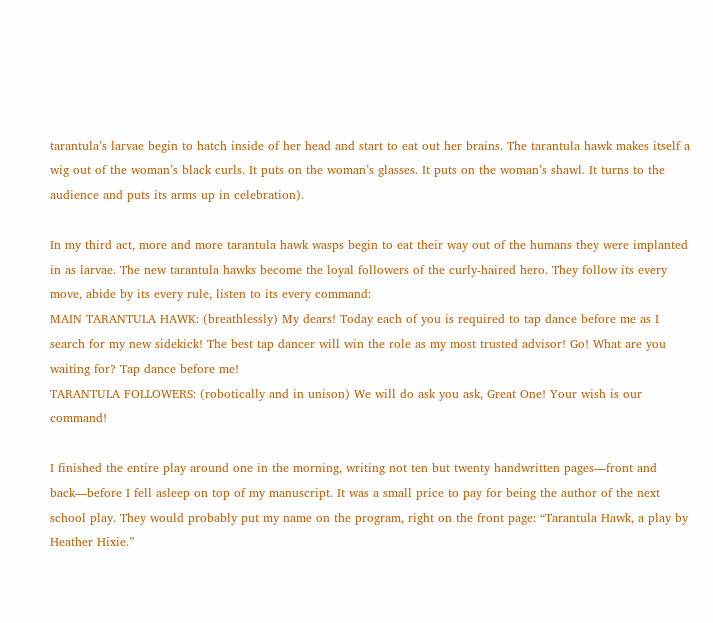tarantula’s larvae begin to hatch inside of her head and start to eat out her brains. The tarantula hawk makes itself a wig out of the woman’s black curls. It puts on the woman’s glasses. It puts on the woman’s shawl. It turns to the audience and puts its arms up in celebration).

In my third act, more and more tarantula hawk wasps begin to eat their way out of the humans they were implanted in as larvae. The new tarantula hawks become the loyal followers of the curly-haired hero. They follow its every move, abide by its every rule, listen to its every command:
MAIN TARANTULA HAWK: (breathlessly) My dears! Today each of you is required to tap dance before me as I search for my new sidekick! The best tap dancer will win the role as my most trusted advisor! Go! What are you waiting for? Tap dance before me!
TARANTULA FOLLOWERS: (robotically and in unison) We will do ask you ask, Great One! Your wish is our command!

I finished the entire play around one in the morning, writing not ten but twenty handwritten pages—front and back—before I fell asleep on top of my manuscript. It was a small price to pay for being the author of the next school play. They would probably put my name on the program, right on the front page: “Tarantula Hawk, a play by Heather Hixie.”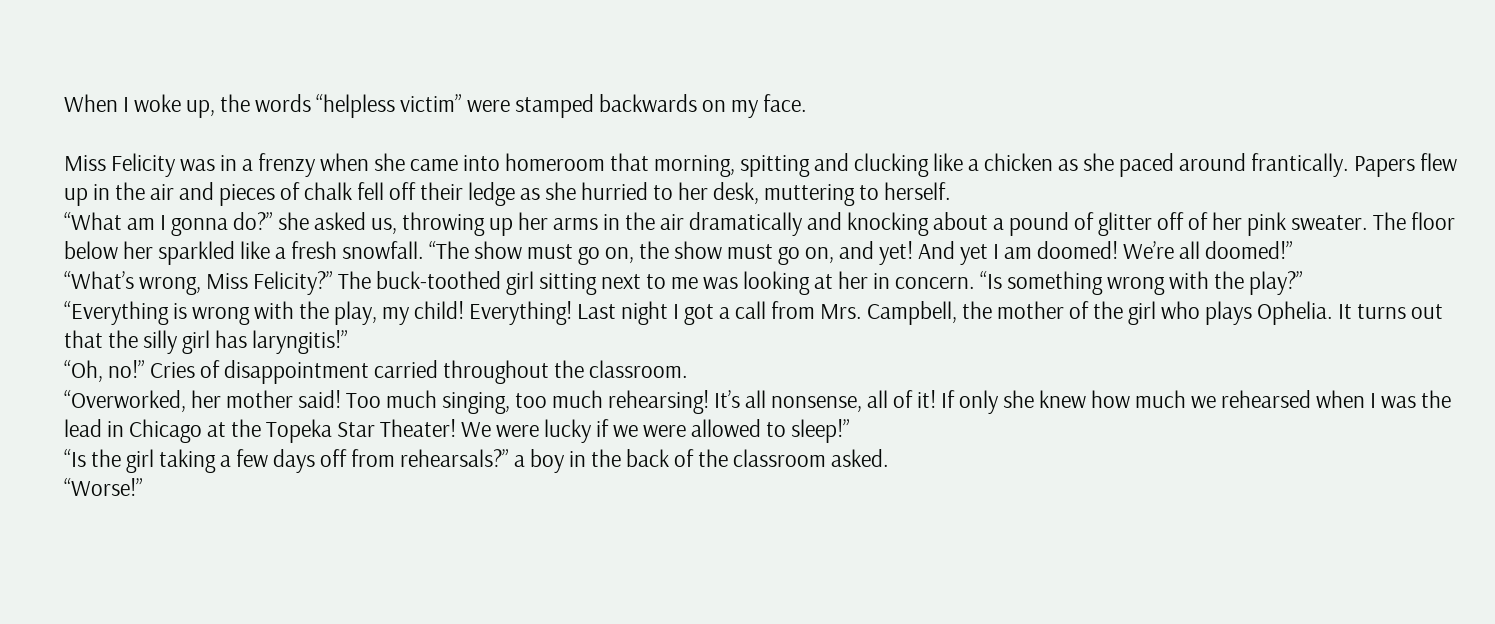When I woke up, the words “helpless victim” were stamped backwards on my face.

Miss Felicity was in a frenzy when she came into homeroom that morning, spitting and clucking like a chicken as she paced around frantically. Papers flew up in the air and pieces of chalk fell off their ledge as she hurried to her desk, muttering to herself.
“What am I gonna do?” she asked us, throwing up her arms in the air dramatically and knocking about a pound of glitter off of her pink sweater. The floor below her sparkled like a fresh snowfall. “The show must go on, the show must go on, and yet! And yet I am doomed! We’re all doomed!”
“What’s wrong, Miss Felicity?” The buck-toothed girl sitting next to me was looking at her in concern. “Is something wrong with the play?”
“Everything is wrong with the play, my child! Everything! Last night I got a call from Mrs. Campbell, the mother of the girl who plays Ophelia. It turns out that the silly girl has laryngitis!”
“Oh, no!” Cries of disappointment carried throughout the classroom.
“Overworked, her mother said! Too much singing, too much rehearsing! It’s all nonsense, all of it! If only she knew how much we rehearsed when I was the lead in Chicago at the Topeka Star Theater! We were lucky if we were allowed to sleep!”
“Is the girl taking a few days off from rehearsals?” a boy in the back of the classroom asked.
“Worse!”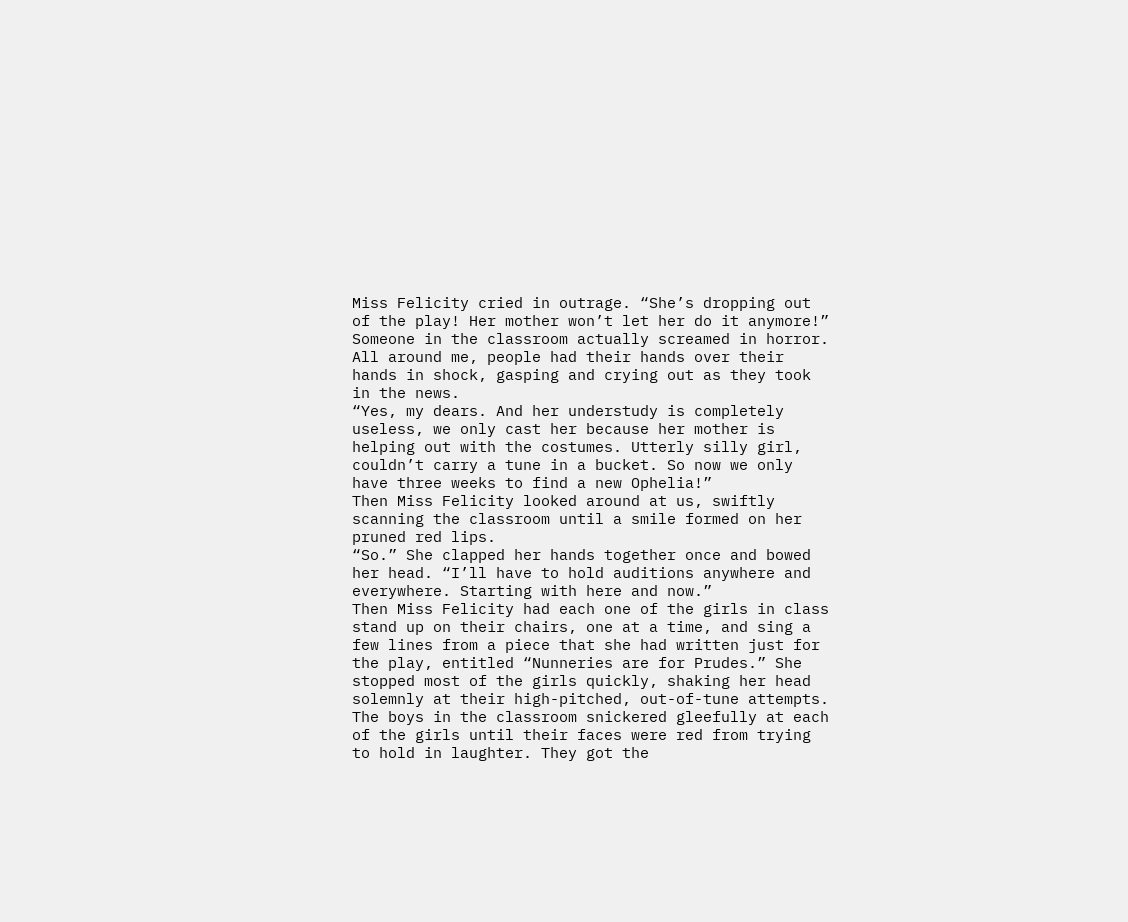Miss Felicity cried in outrage. “She’s dropping out of the play! Her mother won’t let her do it anymore!”
Someone in the classroom actually screamed in horror. All around me, people had their hands over their hands in shock, gasping and crying out as they took in the news.
“Yes, my dears. And her understudy is completely useless, we only cast her because her mother is helping out with the costumes. Utterly silly girl, couldn’t carry a tune in a bucket. So now we only have three weeks to find a new Ophelia!”
Then Miss Felicity looked around at us, swiftly scanning the classroom until a smile formed on her pruned red lips.
“So.” She clapped her hands together once and bowed her head. “I’ll have to hold auditions anywhere and everywhere. Starting with here and now.”
Then Miss Felicity had each one of the girls in class stand up on their chairs, one at a time, and sing a few lines from a piece that she had written just for the play, entitled “Nunneries are for Prudes.” She stopped most of the girls quickly, shaking her head solemnly at their high-pitched, out-of-tune attempts. The boys in the classroom snickered gleefully at each of the girls until their faces were red from trying to hold in laughter. They got the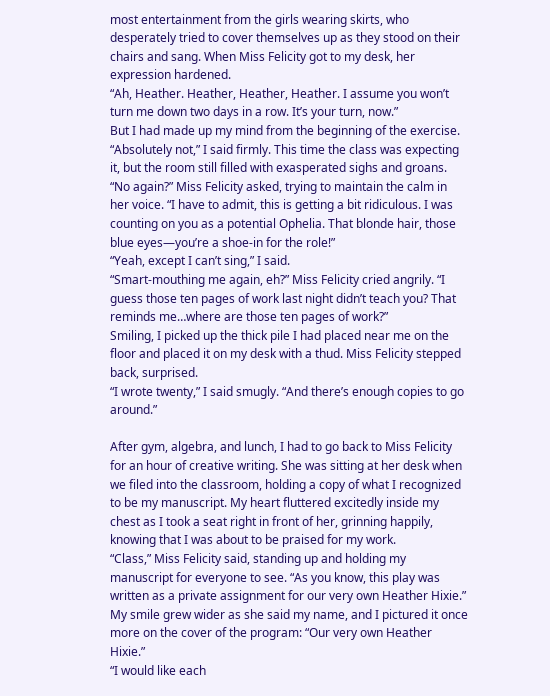most entertainment from the girls wearing skirts, who desperately tried to cover themselves up as they stood on their chairs and sang. When Miss Felicity got to my desk, her expression hardened.
“Ah, Heather. Heather, Heather, Heather. I assume you won’t turn me down two days in a row. It’s your turn, now.”
But I had made up my mind from the beginning of the exercise.
“Absolutely not,” I said firmly. This time the class was expecting it, but the room still filled with exasperated sighs and groans.
“No again?” Miss Felicity asked, trying to maintain the calm in her voice. “I have to admit, this is getting a bit ridiculous. I was counting on you as a potential Ophelia. That blonde hair, those blue eyes—you’re a shoe-in for the role!”
“Yeah, except I can’t sing,” I said.
“Smart-mouthing me again, eh?” Miss Felicity cried angrily. “I guess those ten pages of work last night didn’t teach you? That reminds me…where are those ten pages of work?”
Smiling, I picked up the thick pile I had placed near me on the floor and placed it on my desk with a thud. Miss Felicity stepped back, surprised.
“I wrote twenty,” I said smugly. “And there’s enough copies to go around.”

After gym, algebra, and lunch, I had to go back to Miss Felicity for an hour of creative writing. She was sitting at her desk when we filed into the classroom, holding a copy of what I recognized to be my manuscript. My heart fluttered excitedly inside my chest as I took a seat right in front of her, grinning happily, knowing that I was about to be praised for my work.
“Class,” Miss Felicity said, standing up and holding my manuscript for everyone to see. “As you know, this play was written as a private assignment for our very own Heather Hixie.”
My smile grew wider as she said my name, and I pictured it once more on the cover of the program: “Our very own Heather Hixie.”
“I would like each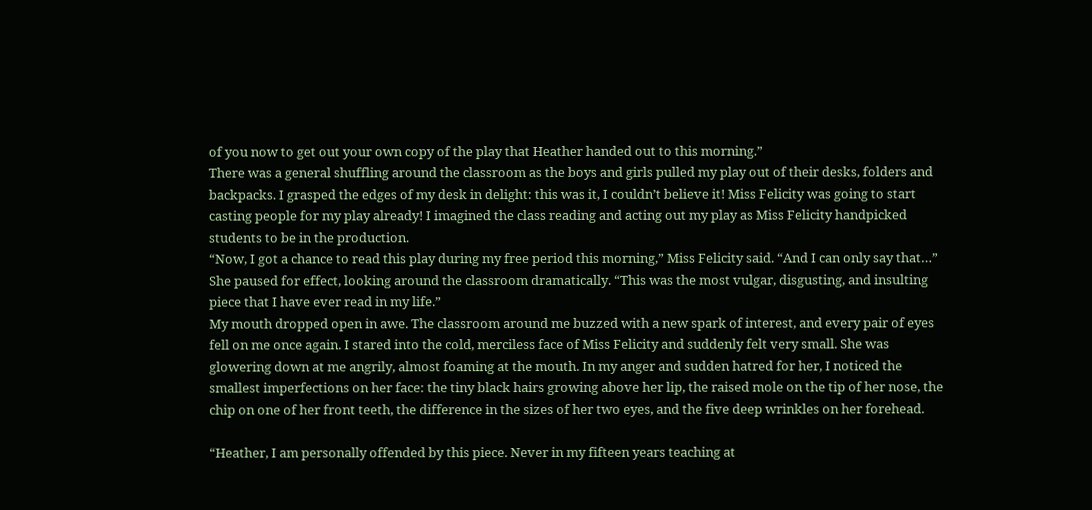of you now to get out your own copy of the play that Heather handed out to this morning.”
There was a general shuffling around the classroom as the boys and girls pulled my play out of their desks, folders and backpacks. I grasped the edges of my desk in delight: this was it, I couldn’t believe it! Miss Felicity was going to start casting people for my play already! I imagined the class reading and acting out my play as Miss Felicity handpicked students to be in the production.
“Now, I got a chance to read this play during my free period this morning,” Miss Felicity said. “And I can only say that…” She paused for effect, looking around the classroom dramatically. “This was the most vulgar, disgusting, and insulting piece that I have ever read in my life.”
My mouth dropped open in awe. The classroom around me buzzed with a new spark of interest, and every pair of eyes fell on me once again. I stared into the cold, merciless face of Miss Felicity and suddenly felt very small. She was glowering down at me angrily, almost foaming at the mouth. In my anger and sudden hatred for her, I noticed the smallest imperfections on her face: the tiny black hairs growing above her lip, the raised mole on the tip of her nose, the chip on one of her front teeth, the difference in the sizes of her two eyes, and the five deep wrinkles on her forehead.

“Heather, I am personally offended by this piece. Never in my fifteen years teaching at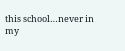this school…never in my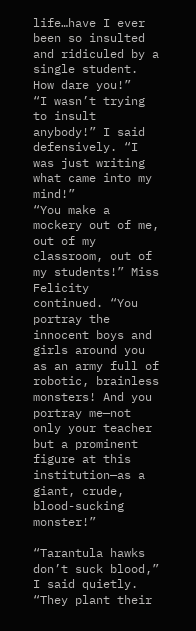life…have I ever been so insulted and ridiculed by a single student. How dare you!”
“I wasn’t trying to insult anybody!” I said defensively. “I was just writing what came into my mind!”
“You make a mockery out of me, out of my classroom, out of my students!” Miss Felicity continued. “You portray the innocent boys and girls around you as an army full of robotic, brainless monsters! And you portray me—not only your teacher but a prominent figure at this institution—as a giant, crude, blood-sucking monster!”

“Tarantula hawks don’t suck blood,” I said quietly. “They plant their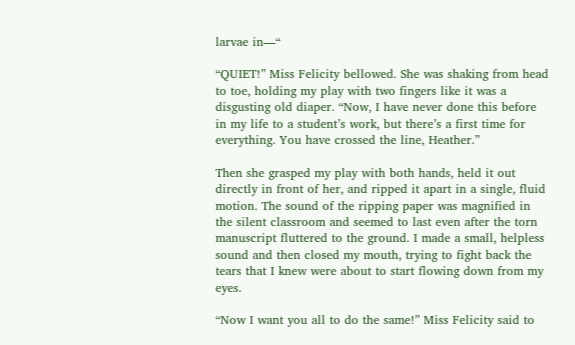larvae in—“

“QUIET!” Miss Felicity bellowed. She was shaking from head to toe, holding my play with two fingers like it was a disgusting old diaper. “Now, I have never done this before in my life to a student’s work, but there’s a first time for everything. You have crossed the line, Heather.”

Then she grasped my play with both hands, held it out directly in front of her, and ripped it apart in a single, fluid motion. The sound of the ripping paper was magnified in the silent classroom and seemed to last even after the torn manuscript fluttered to the ground. I made a small, helpless sound and then closed my mouth, trying to fight back the tears that I knew were about to start flowing down from my eyes.

“Now I want you all to do the same!” Miss Felicity said to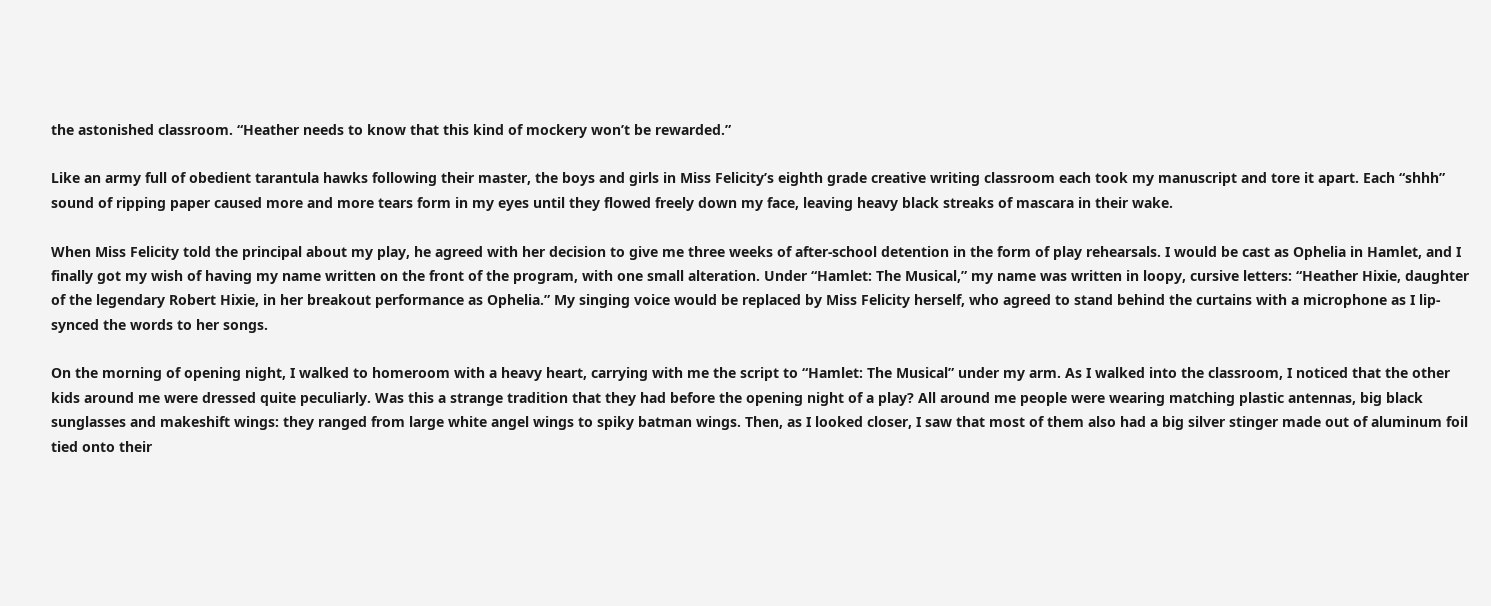the astonished classroom. “Heather needs to know that this kind of mockery won’t be rewarded.”

Like an army full of obedient tarantula hawks following their master, the boys and girls in Miss Felicity’s eighth grade creative writing classroom each took my manuscript and tore it apart. Each “shhh” sound of ripping paper caused more and more tears form in my eyes until they flowed freely down my face, leaving heavy black streaks of mascara in their wake.

When Miss Felicity told the principal about my play, he agreed with her decision to give me three weeks of after-school detention in the form of play rehearsals. I would be cast as Ophelia in Hamlet, and I finally got my wish of having my name written on the front of the program, with one small alteration. Under “Hamlet: The Musical,” my name was written in loopy, cursive letters: “Heather Hixie, daughter of the legendary Robert Hixie, in her breakout performance as Ophelia.” My singing voice would be replaced by Miss Felicity herself, who agreed to stand behind the curtains with a microphone as I lip-synced the words to her songs.

On the morning of opening night, I walked to homeroom with a heavy heart, carrying with me the script to “Hamlet: The Musical” under my arm. As I walked into the classroom, I noticed that the other kids around me were dressed quite peculiarly. Was this a strange tradition that they had before the opening night of a play? All around me people were wearing matching plastic antennas, big black sunglasses and makeshift wings: they ranged from large white angel wings to spiky batman wings. Then, as I looked closer, I saw that most of them also had a big silver stinger made out of aluminum foil tied onto their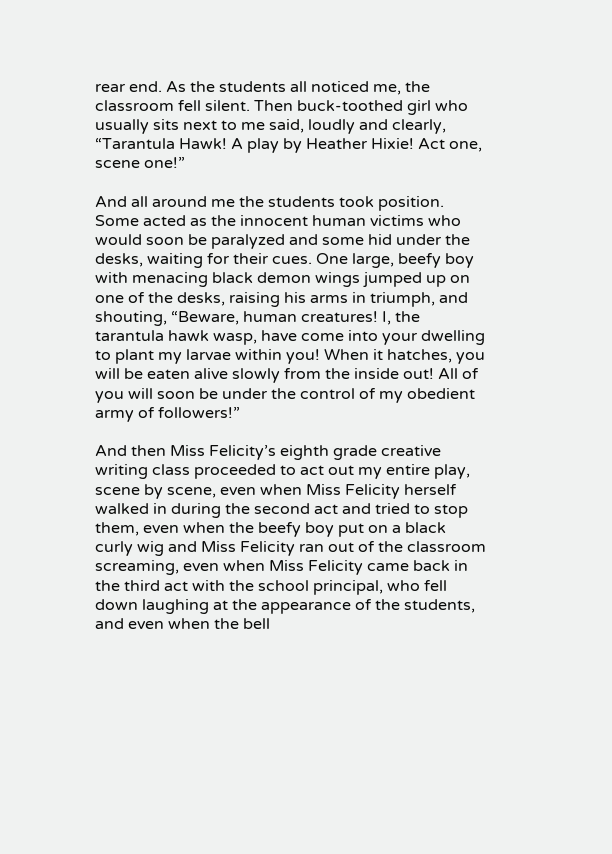rear end. As the students all noticed me, the classroom fell silent. Then buck-toothed girl who usually sits next to me said, loudly and clearly, “Tarantula Hawk! A play by Heather Hixie! Act one, scene one!”

And all around me the students took position. Some acted as the innocent human victims who would soon be paralyzed and some hid under the desks, waiting for their cues. One large, beefy boy with menacing black demon wings jumped up on one of the desks, raising his arms in triumph, and shouting, “Beware, human creatures! I, the tarantula hawk wasp, have come into your dwelling to plant my larvae within you! When it hatches, you will be eaten alive slowly from the inside out! All of you will soon be under the control of my obedient army of followers!”

And then Miss Felicity’s eighth grade creative writing class proceeded to act out my entire play, scene by scene, even when Miss Felicity herself walked in during the second act and tried to stop them, even when the beefy boy put on a black curly wig and Miss Felicity ran out of the classroom screaming, even when Miss Felicity came back in the third act with the school principal, who fell down laughing at the appearance of the students, and even when the bell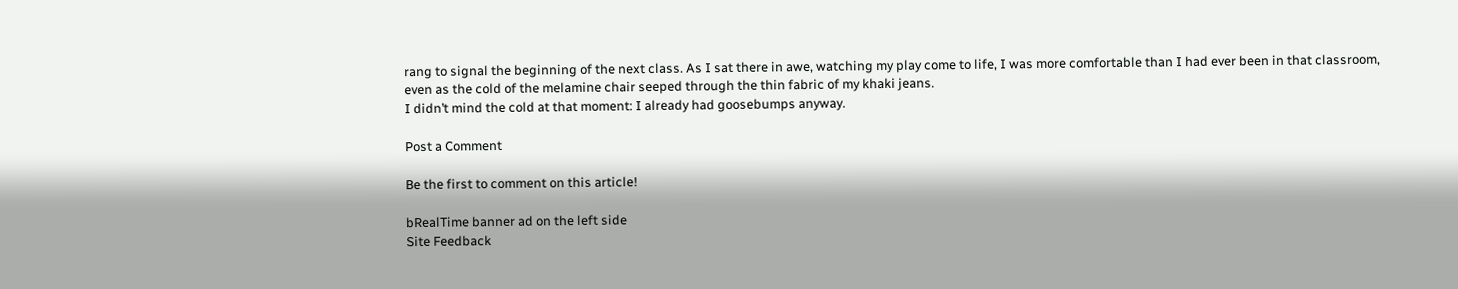rang to signal the beginning of the next class. As I sat there in awe, watching my play come to life, I was more comfortable than I had ever been in that classroom, even as the cold of the melamine chair seeped through the thin fabric of my khaki jeans.
I didn’t mind the cold at that moment: I already had goosebumps anyway.

Post a Comment

Be the first to comment on this article!

bRealTime banner ad on the left side
Site Feedback